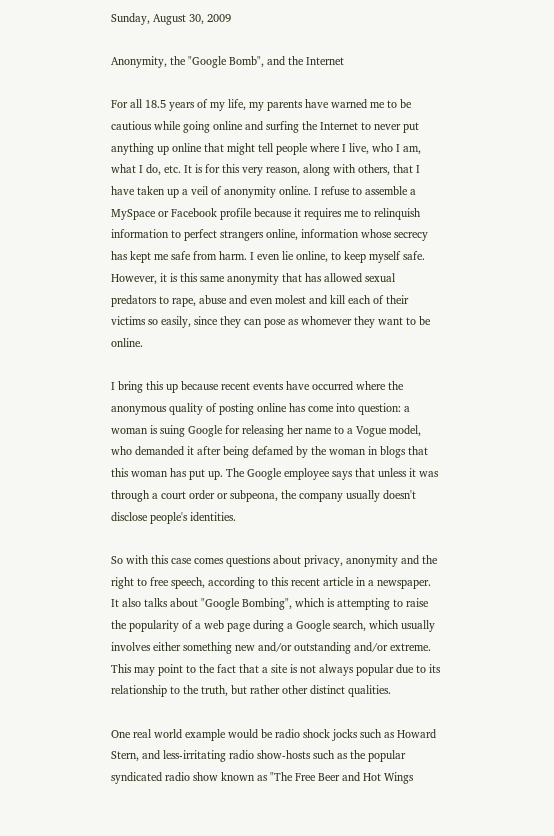Sunday, August 30, 2009

Anonymity, the "Google Bomb", and the Internet

For all 18.5 years of my life, my parents have warned me to be cautious while going online and surfing the Internet to never put anything up online that might tell people where I live, who I am, what I do, etc. It is for this very reason, along with others, that I have taken up a veil of anonymity online. I refuse to assemble a MySpace or Facebook profile because it requires me to relinquish information to perfect strangers online, information whose secrecy has kept me safe from harm. I even lie online, to keep myself safe. However, it is this same anonymity that has allowed sexual predators to rape, abuse and even molest and kill each of their victims so easily, since they can pose as whomever they want to be online.

I bring this up because recent events have occurred where the anonymous quality of posting online has come into question: a woman is suing Google for releasing her name to a Vogue model, who demanded it after being defamed by the woman in blogs that this woman has put up. The Google employee says that unless it was through a court order or subpeona, the company usually doesn't disclose people's identities.

So with this case comes questions about privacy, anonymity and the right to free speech, according to this recent article in a newspaper. It also talks about "Google Bombing", which is attempting to raise the popularity of a web page during a Google search, which usually involves either something new and/or outstanding and/or extreme. This may point to the fact that a site is not always popular due to its relationship to the truth, but rather other distinct qualities.

One real world example would be radio shock jocks such as Howard Stern, and less-irritating radio show-hosts such as the popular syndicated radio show known as "The Free Beer and Hot Wings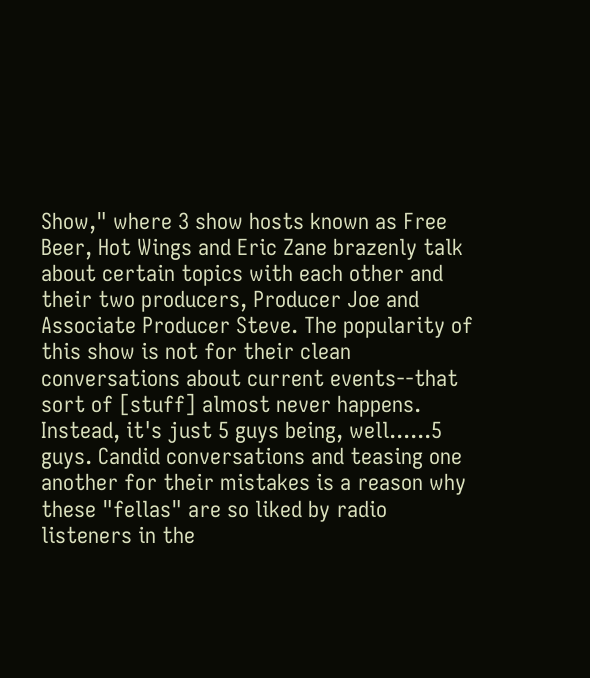Show," where 3 show hosts known as Free Beer, Hot Wings and Eric Zane brazenly talk about certain topics with each other and their two producers, Producer Joe and Associate Producer Steve. The popularity of this show is not for their clean conversations about current events--that sort of [stuff] almost never happens. Instead, it's just 5 guys being, well......5 guys. Candid conversations and teasing one another for their mistakes is a reason why these "fellas" are so liked by radio listeners in the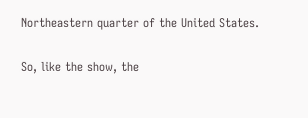Northeastern quarter of the United States.

So, like the show, the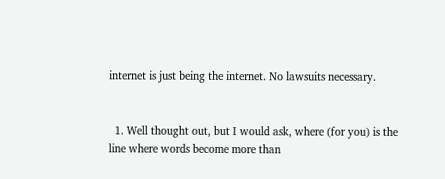internet is just being the internet. No lawsuits necessary.


  1. Well thought out, but I would ask, where (for you) is the line where words become more than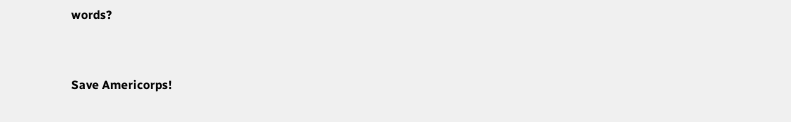words?


Save Americorps!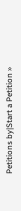Petitions by|Start a Petition »